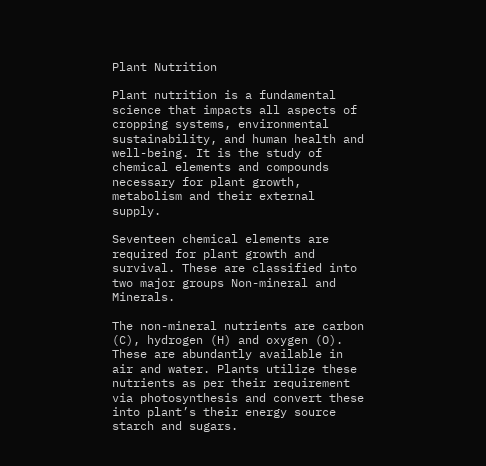Plant Nutrition

Plant nutrition is a fundamental science that impacts all aspects of cropping systems, environmental sustainability, and human health and well-being. It is the study of chemical elements and compounds necessary for plant growth, metabolism and their external supply.

Seventeen chemical elements are required for plant growth and survival. These are classified into two major groups Non-mineral and Minerals.

The non-mineral nutrients are carbon (C), hydrogen (H) and oxygen (O). These are abundantly available in air and water. Plants utilize these nutrients as per their requirement via photosynthesis and convert these into plant’s their energy source starch and sugars.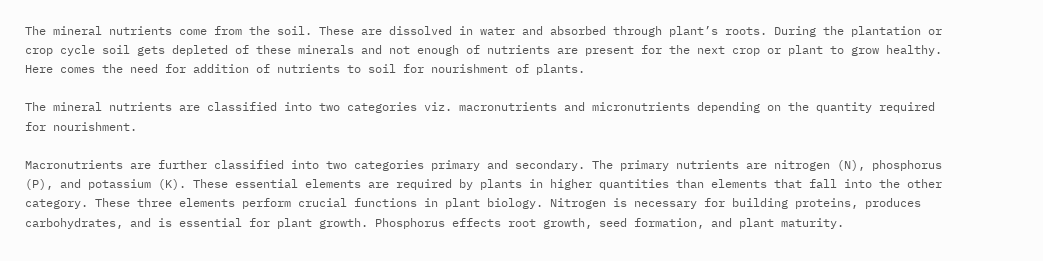The mineral nutrients come from the soil. These are dissolved in water and absorbed through plant’s roots. During the plantation or crop cycle soil gets depleted of these minerals and not enough of nutrients are present for the next crop or plant to grow healthy. Here comes the need for addition of nutrients to soil for nourishment of plants.

The mineral nutrients are classified into two categories viz. macronutrients and micronutrients depending on the quantity required for nourishment.

Macronutrients are further classified into two categories primary and secondary. The primary nutrients are nitrogen (N), phosphorus (P), and potassium (K). These essential elements are required by plants in higher quantities than elements that fall into the other category. These three elements perform crucial functions in plant biology. Nitrogen is necessary for building proteins, produces carbohydrates, and is essential for plant growth. Phosphorus effects root growth, seed formation, and plant maturity.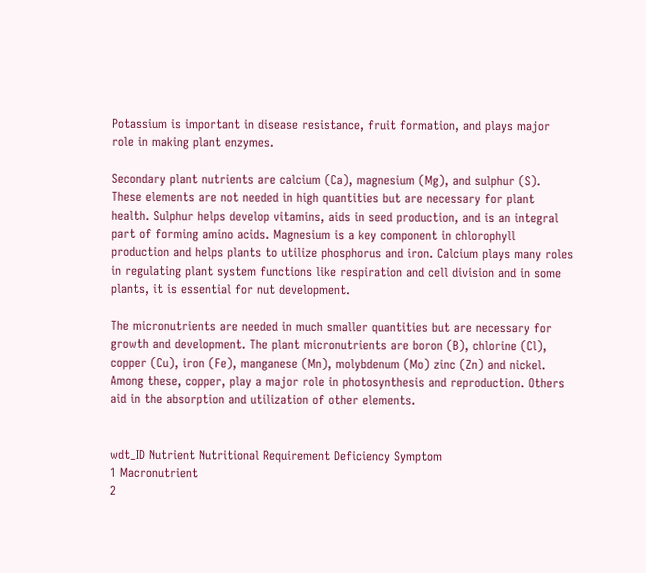Potassium is important in disease resistance, fruit formation, and plays major role in making plant enzymes.

Secondary plant nutrients are calcium (Ca), magnesium (Mg), and sulphur (S). These elements are not needed in high quantities but are necessary for plant health. Sulphur helps develop vitamins, aids in seed production, and is an integral part of forming amino acids. Magnesium is a key component in chlorophyll production and helps plants to utilize phosphorus and iron. Calcium plays many roles in regulating plant system functions like respiration and cell division and in some plants, it is essential for nut development.

The micronutrients are needed in much smaller quantities but are necessary for growth and development. The plant micronutrients are boron (B), chlorine (Cl), copper (Cu), iron (Fe), manganese (Mn), molybdenum (Mo) zinc (Zn) and nickel. Among these, copper, play a major role in photosynthesis and reproduction. Others aid in the absorption and utilization of other elements.


wdt_ID Nutrient Nutritional Requirement Deficiency Symptom
1 Macronutrient
2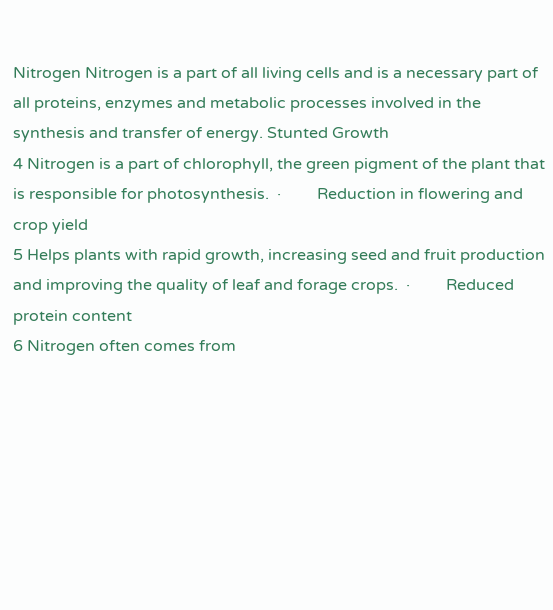Nitrogen Nitrogen is a part of all living cells and is a necessary part of all proteins, enzymes and metabolic processes involved in the synthesis and transfer of energy. Stunted Growth
4 Nitrogen is a part of chlorophyll, the green pigment of the plant that is responsible for photosynthesis.  ·         Reduction in flowering and crop yield
5 Helps plants with rapid growth, increasing seed and fruit production and improving the quality of leaf and forage crops.  ·         Reduced protein content
6 Nitrogen often comes from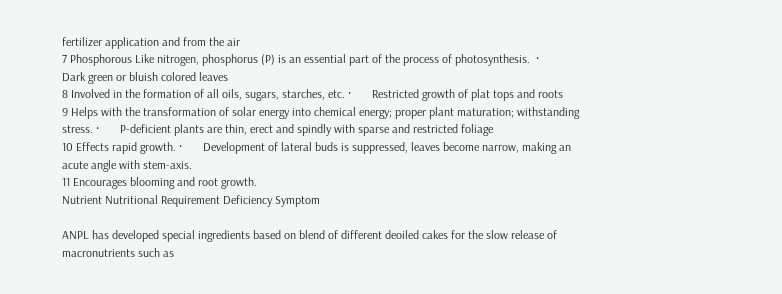fertilizer application and from the air
7 Phosphorous Like nitrogen, phosphorus (P) is an essential part of the process of photosynthesis.  ·       Dark green or bluish colored leaves
8 Involved in the formation of all oils, sugars, starches, etc. ·       Restricted growth of plat tops and roots
9 Helps with the transformation of solar energy into chemical energy; proper plant maturation; withstanding stress. ·       P-deficient plants are thin, erect and spindly with sparse and restricted foliage
10 Effects rapid growth. ·       Development of lateral buds is suppressed, leaves become narrow, making an acute angle with stem-axis.
11 Encourages blooming and root growth.
Nutrient Nutritional Requirement Deficiency Symptom

ANPL has developed special ingredients based on blend of different deoiled cakes for the slow release of macronutrients such as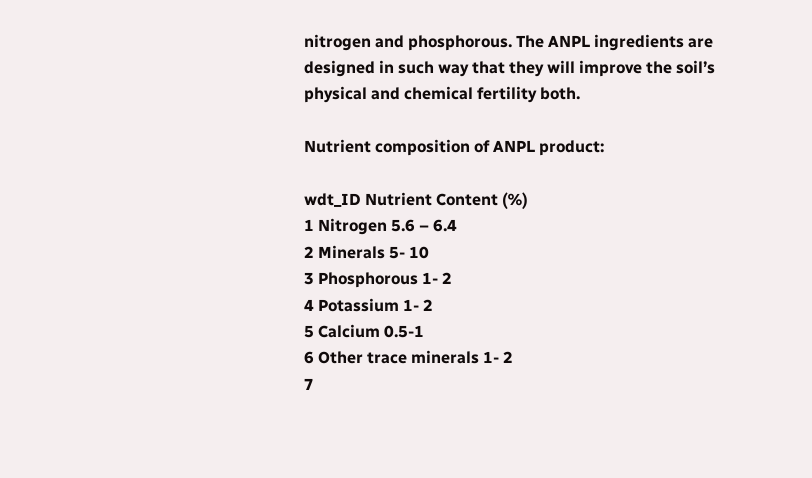nitrogen and phosphorous. The ANPL ingredients are designed in such way that they will improve the soil’s physical and chemical fertility both.

Nutrient composition of ANPL product:

wdt_ID Nutrient Content (%)
1 Nitrogen 5.6 – 6.4
2 Minerals 5- 10
3 Phosphorous 1- 2
4 Potassium 1- 2
5 Calcium 0.5-1
6 Other trace minerals 1- 2
7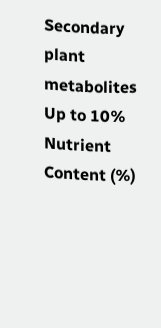Secondary plant metabolites Up to 10%
Nutrient Content (%)